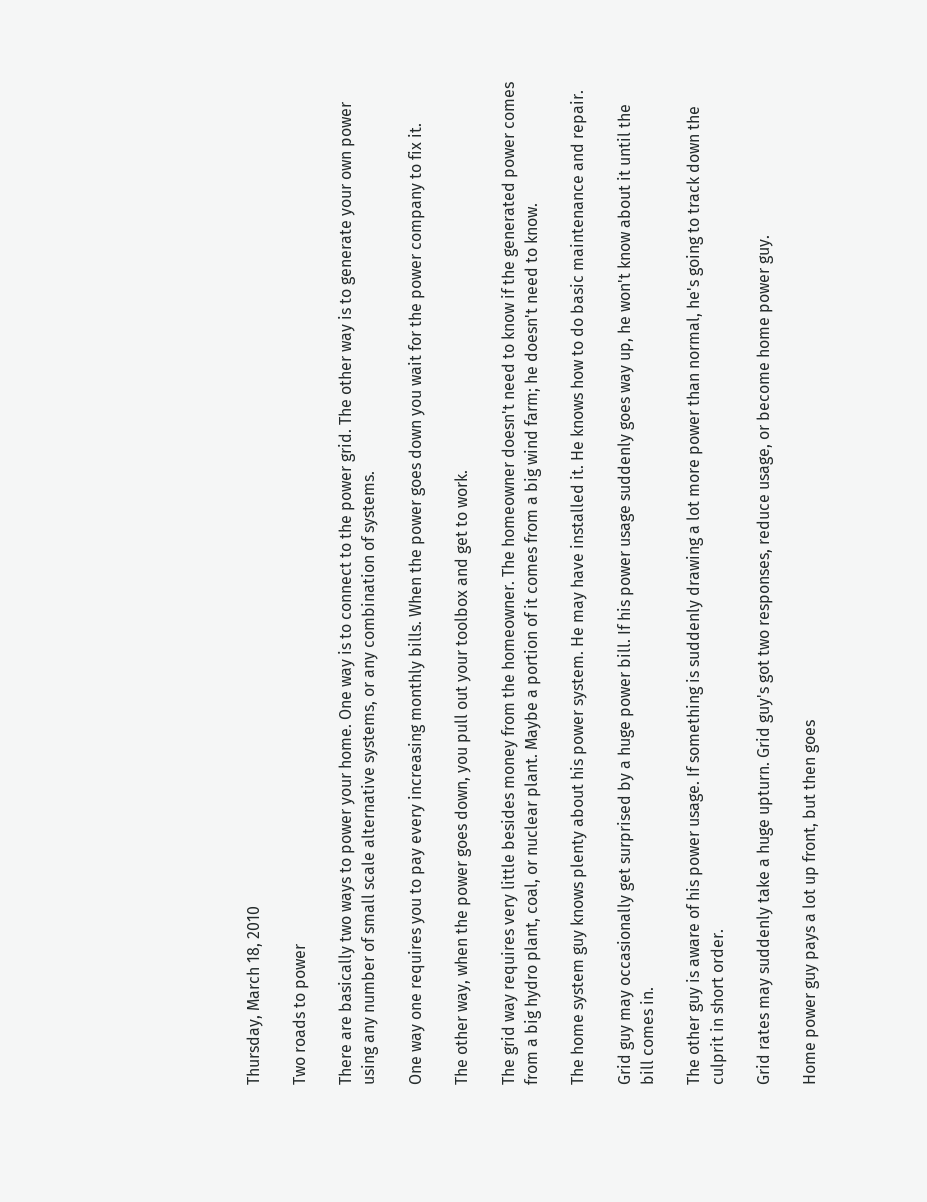Thursday, March 18, 2010

Two roads to power

There are basically two ways to power your home. One way is to connect to the power grid. The other way is to generate your own power using any number of small scale alternative systems, or any combination of systems.

One way one requires you to pay every increasing monthly bills. When the power goes down you wait for the power company to fix it.

The other way, when the power goes down, you pull out your toolbox and get to work.

The grid way requires very little besides money from the homeowner. The homeowner doesn't need to know if the generated power comes from a big hydro plant, coal, or nuclear plant. Maybe a portion of it comes from a big wind farm; he doesn't need to know.

The home system guy knows plenty about his power system. He may have installed it. He knows how to do basic maintenance and repair.

Grid guy may occasionally get surprised by a huge power bill. If his power usage suddenly goes way up, he won't know about it until the bill comes in.

The other guy is aware of his power usage. If something is suddenly drawing a lot more power than normal, he's going to track down the culprit in short order.

Grid rates may suddenly take a huge upturn. Grid guy's got two responses, reduce usage, or become home power guy.

Home power guy pays a lot up front, but then goes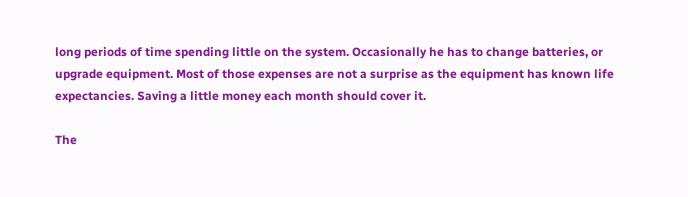long periods of time spending little on the system. Occasionally he has to change batteries, or upgrade equipment. Most of those expenses are not a surprise as the equipment has known life expectancies. Saving a little money each month should cover it.

The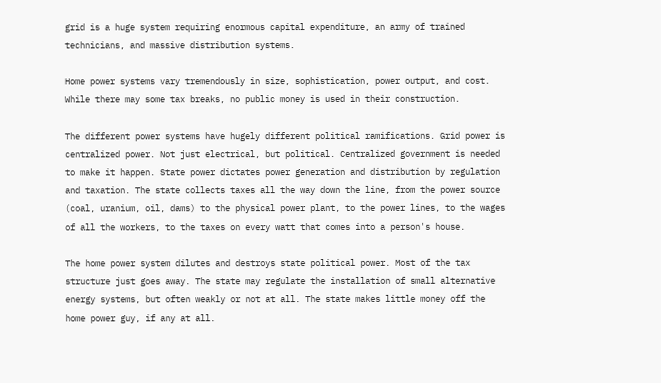grid is a huge system requiring enormous capital expenditure, an army of trained technicians, and massive distribution systems.

Home power systems vary tremendously in size, sophistication, power output, and cost. While there may some tax breaks, no public money is used in their construction.

The different power systems have hugely different political ramifications. Grid power is centralized power. Not just electrical, but political. Centralized government is needed to make it happen. State power dictates power generation and distribution by regulation and taxation. The state collects taxes all the way down the line, from the power source (coal, uranium, oil, dams) to the physical power plant, to the power lines, to the wages of all the workers, to the taxes on every watt that comes into a person's house.

The home power system dilutes and destroys state political power. Most of the tax structure just goes away. The state may regulate the installation of small alternative energy systems, but often weakly or not at all. The state makes little money off the home power guy, if any at all.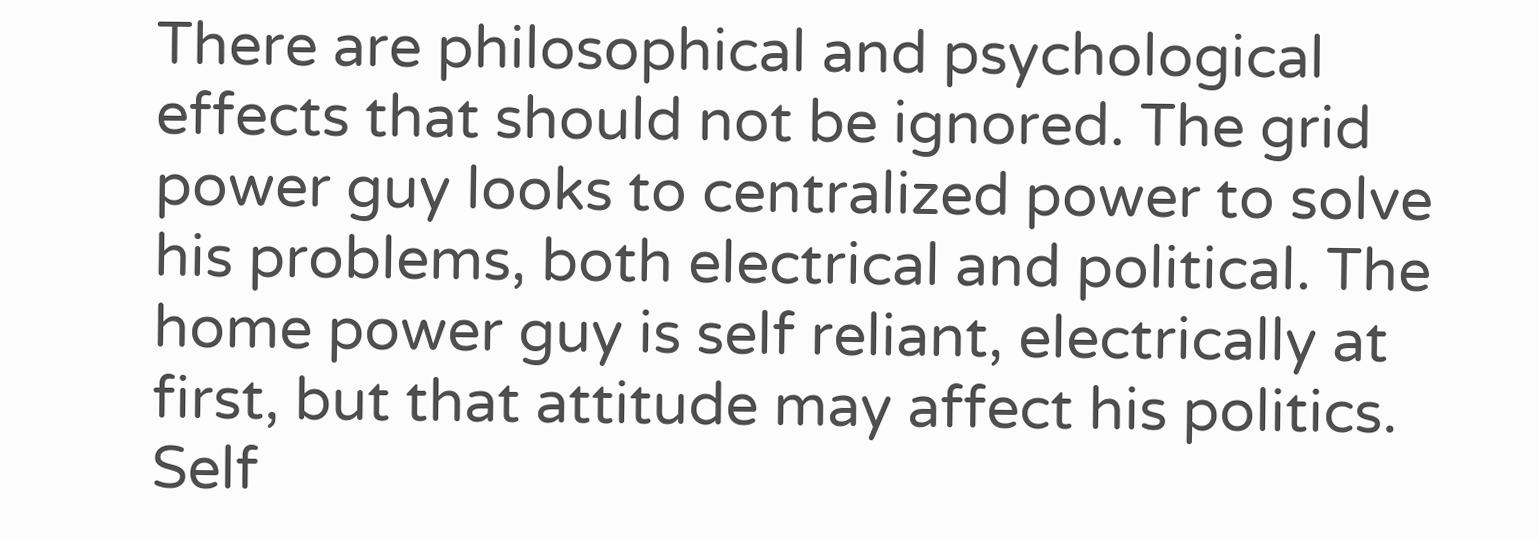There are philosophical and psychological effects that should not be ignored. The grid power guy looks to centralized power to solve his problems, both electrical and political. The home power guy is self reliant, electrically at first, but that attitude may affect his politics. Self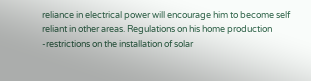reliance in electrical power will encourage him to become self reliant in other areas. Regulations on his home production -restrictions on the installation of solar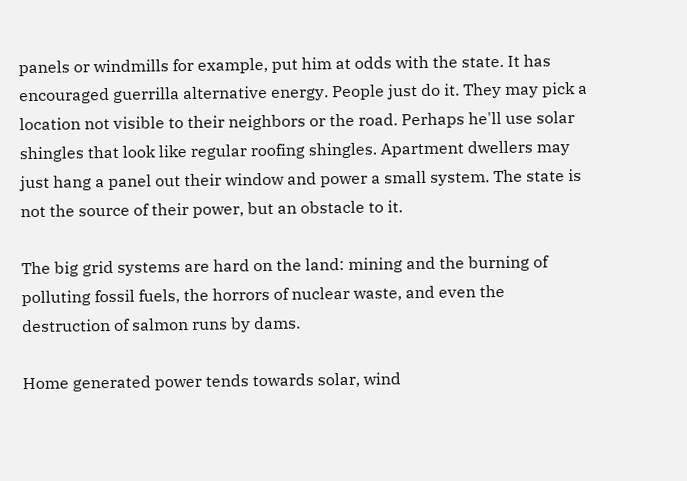panels or windmills for example, put him at odds with the state. It has encouraged guerrilla alternative energy. People just do it. They may pick a location not visible to their neighbors or the road. Perhaps he'll use solar shingles that look like regular roofing shingles. Apartment dwellers may just hang a panel out their window and power a small system. The state is not the source of their power, but an obstacle to it.

The big grid systems are hard on the land: mining and the burning of polluting fossil fuels, the horrors of nuclear waste, and even the destruction of salmon runs by dams.

Home generated power tends towards solar, wind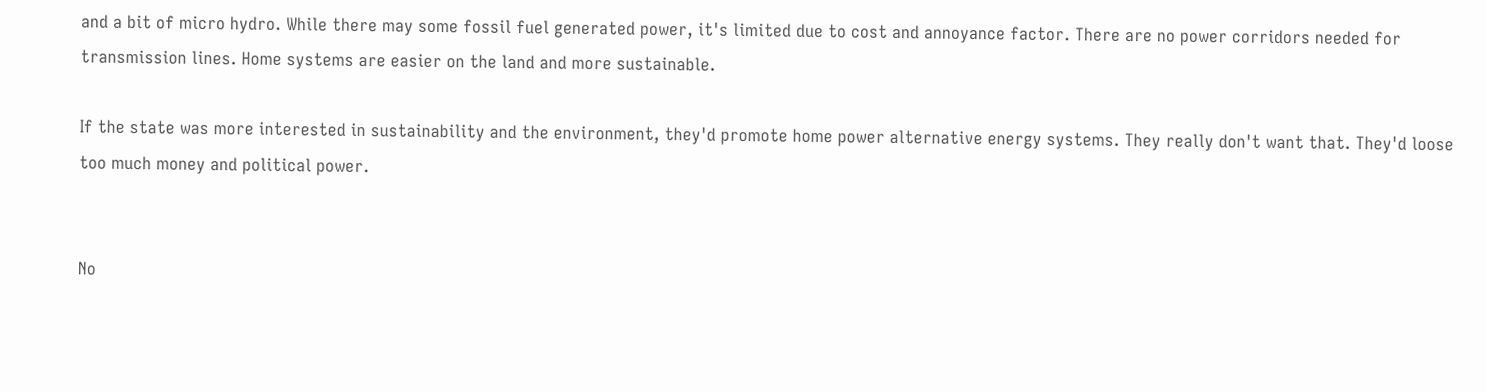and a bit of micro hydro. While there may some fossil fuel generated power, it's limited due to cost and annoyance factor. There are no power corridors needed for transmission lines. Home systems are easier on the land and more sustainable.

If the state was more interested in sustainability and the environment, they'd promote home power alternative energy systems. They really don't want that. They'd loose too much money and political power.


No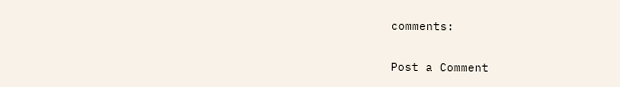comments:

Post a Comment